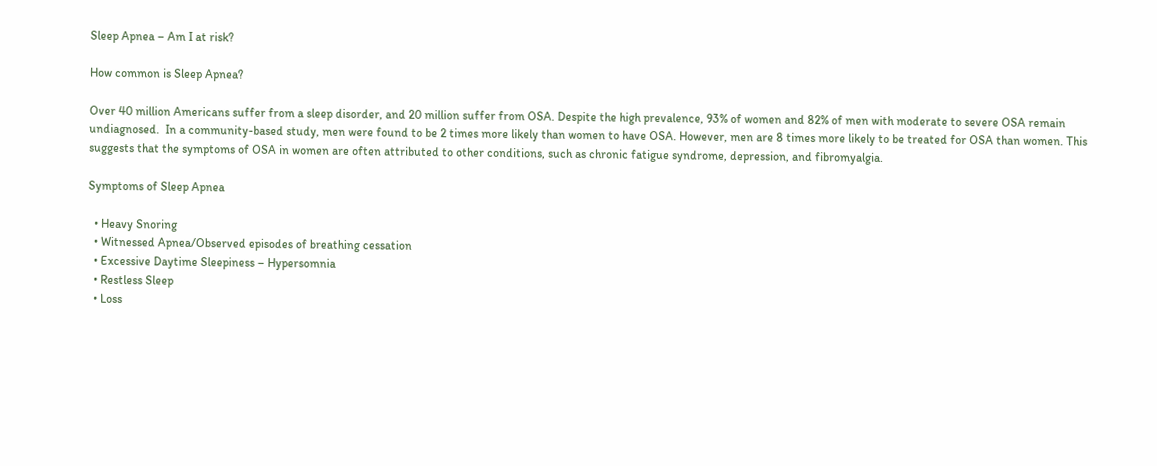Sleep Apnea – Am I at risk?

How common is Sleep Apnea?

Over 40 million Americans suffer from a sleep disorder, and 20 million suffer from OSA. Despite the high prevalence, 93% of women and 82% of men with moderate to severe OSA remain undiagnosed.  In a community-based study, men were found to be 2 times more likely than women to have OSA. However, men are 8 times more likely to be treated for OSA than women. This suggests that the symptoms of OSA in women are often attributed to other conditions, such as chronic fatigue syndrome, depression, and fibromyalgia.

Symptoms of Sleep Apnea

  • Heavy Snoring
  • Witnessed Apnea/Observed episodes of breathing cessation
  • Excessive Daytime Sleepiness – Hypersomnia
  • Restless Sleep
  • Loss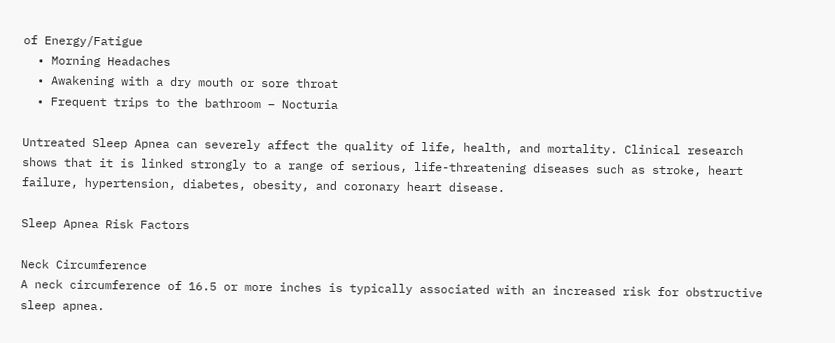of Energy/Fatigue
  • Morning Headaches
  • Awakening with a dry mouth or sore throat
  • Frequent trips to the bathroom – Nocturia

Untreated Sleep Apnea can severely affect the quality of life, health, and mortality. Clinical research shows that it is linked strongly to a range of serious, life-threatening diseases such as stroke, heart failure, hypertension, diabetes, obesity, and coronary heart disease.

Sleep Apnea Risk Factors

Neck Circumference
A neck circumference of 16.5 or more inches is typically associated with an increased risk for obstructive sleep apnea.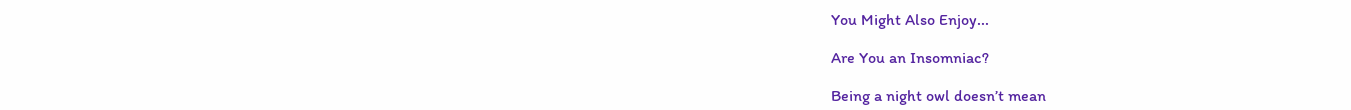You Might Also Enjoy...

Are You an Insomniac?

Being a night owl doesn’t mean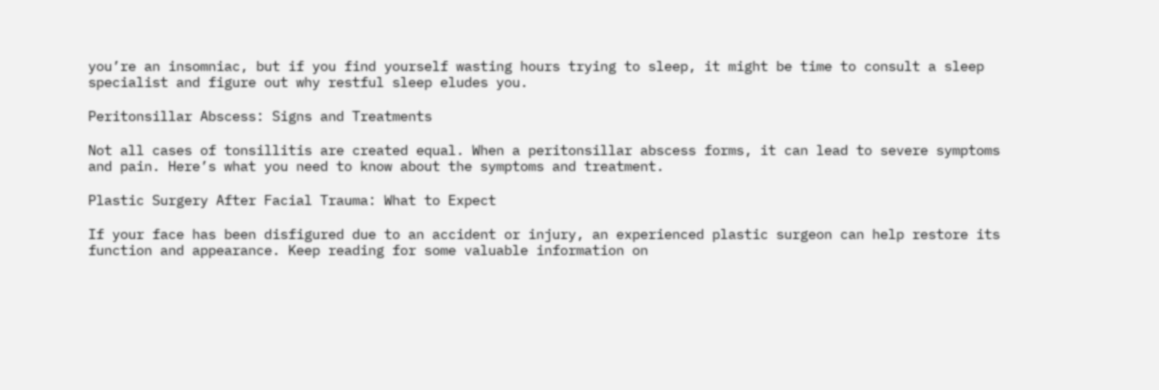you’re an insomniac, but if you find yourself wasting hours trying to sleep, it might be time to consult a sleep specialist and figure out why restful sleep eludes you.

Peritonsillar Abscess: Signs and Treatments

Not all cases of tonsillitis are created equal. When a peritonsillar abscess forms, it can lead to severe symptoms and pain. Here’s what you need to know about the symptoms and treatment.

Plastic Surgery After Facial Trauma: What to Expect

If your face has been disfigured due to an accident or injury, an experienced plastic surgeon can help restore its function and appearance. Keep reading for some valuable information on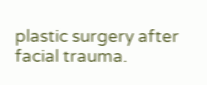plastic surgery after facial trauma.